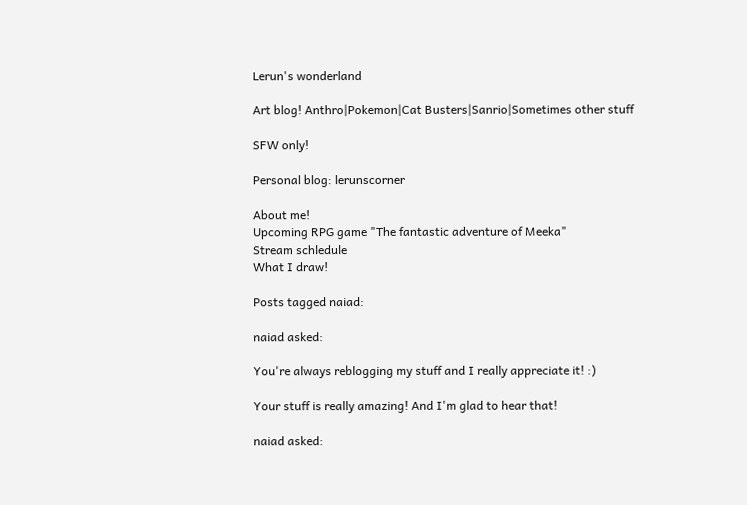Lerun's wonderland

Art blog! Anthro|Pokemon|Cat Busters|Sanrio|Sometimes other stuff

SFW only!

Personal blog: lerunscorner

About me!
Upcoming RPG game "The fantastic adventure of Meeka"
Stream schledule
What I draw!

Posts tagged naiad:

naiad asked:

You're always reblogging my stuff and I really appreciate it! :)

Your stuff is really amazing! And I'm glad to hear that!

naiad asked: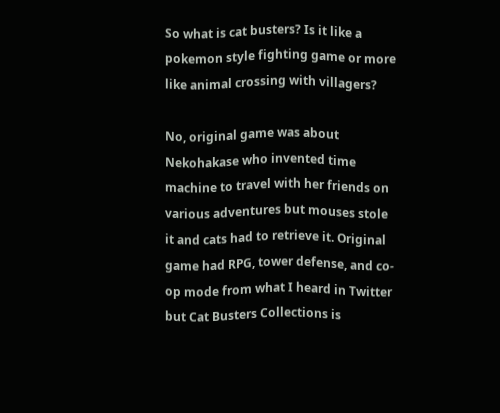So what is cat busters? Is it like a pokemon style fighting game or more like animal crossing with villagers?

No, original game was about Nekohakase who invented time machine to travel with her friends on various adventures but mouses stole it and cats had to retrieve it. Original game had RPG, tower defense, and co-op mode from what I heard in Twitter but Cat Busters Collections is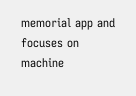memorial app and focuses on machine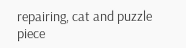repairing, cat and puzzle piece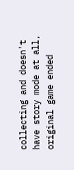collecting and doesn't have story mode at all, original game ended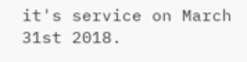it's service on March 31st 2018.